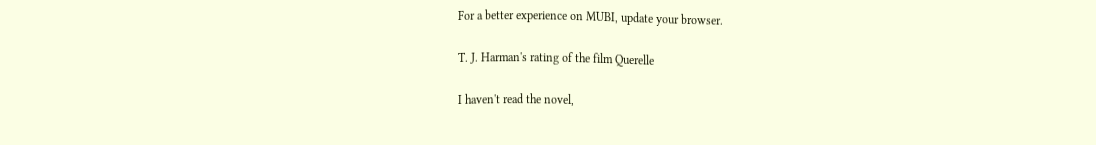For a better experience on MUBI, update your browser.

T. J. Harman's rating of the film Querelle

I haven't read the novel,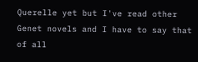Querelle yet but I've read other Genet novels and I have to say that of all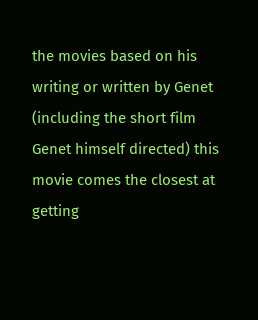the movies based on his writing or written by Genet (including the short film Genet himself directed) this movie comes the closest at getting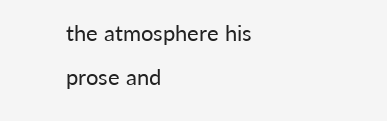the atmosphere his prose and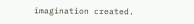imagination created.